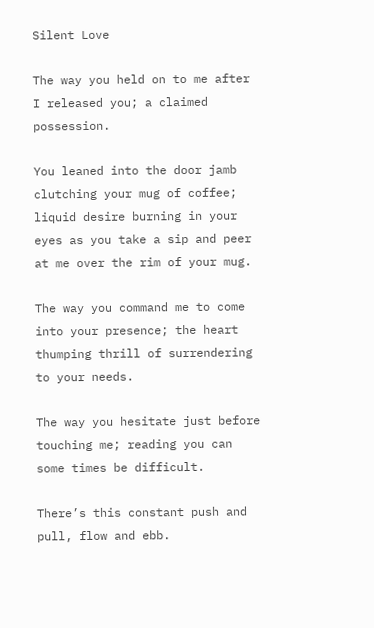Silent Love

The way you held on to me after I released you; a claimed possession.

You leaned into the door jamb clutching your mug of coffee; liquid desire burning in your eyes as you take a sip and peer at me over the rim of your mug.

The way you command me to come into your presence; the heart thumping thrill of surrendering to your needs.

The way you hesitate just before touching me; reading you can some times be difficult.

There’s this constant push and pull, flow and ebb.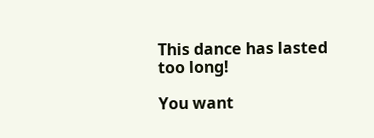This dance has lasted too long!

You want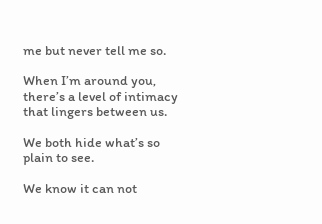me but never tell me so.

When I’m around you, there’s a level of intimacy that lingers between us.

We both hide what’s so plain to see.

We know it can not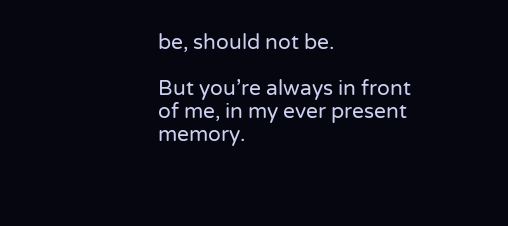be, should not be.

But you’re always in front of me, in my ever present memory.